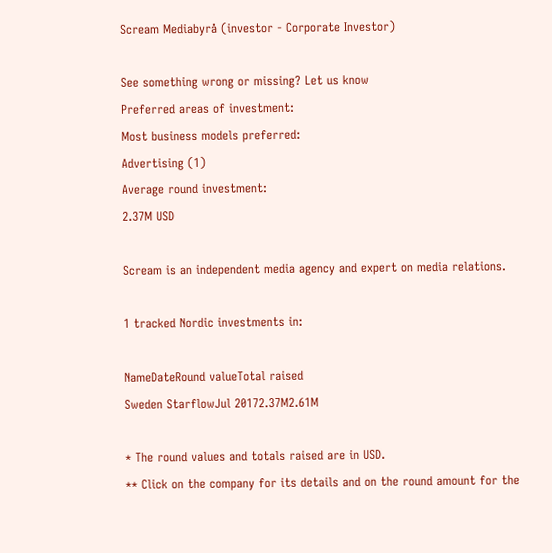Scream Mediabyrå (investor - Corporate Investor)

See something wrong or missing? Let us know
Preferred areas of investment:
Most business models preferred:
Advertising (1)
Average round investment:
2.37M USD

Scream is an independent media agency and expert on media relations.

1 tracked Nordic investments in:

NameDateRound valueTotal raised
Sweden StarflowJul 20172.37M2.61M

* The round values and totals raised are in USD.
** Click on the company for its details and on the round amount for the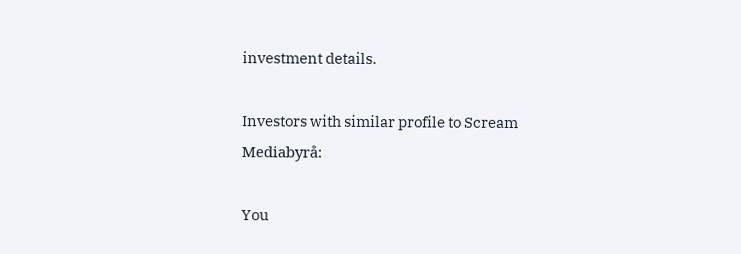investment details.

Investors with similar profile to Scream Mediabyrå:

You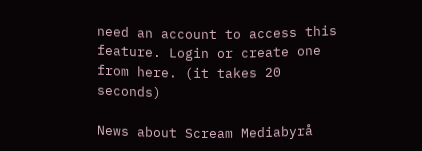need an account to access this feature. Login or create one from here. (it takes 20 seconds)

News about Scream Mediabyrå